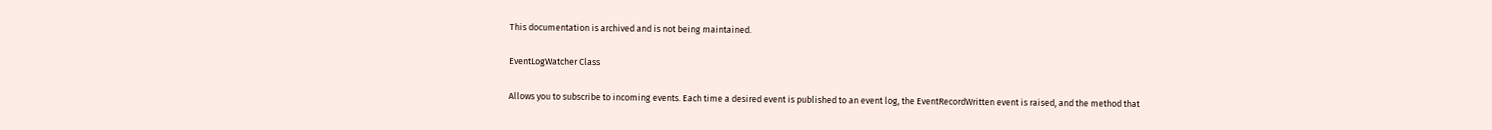This documentation is archived and is not being maintained.

EventLogWatcher Class

Allows you to subscribe to incoming events. Each time a desired event is published to an event log, the EventRecordWritten event is raised, and the method that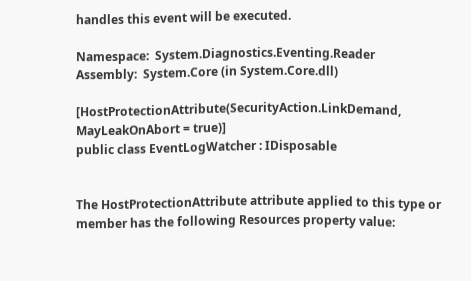handles this event will be executed.

Namespace:  System.Diagnostics.Eventing.Reader
Assembly:  System.Core (in System.Core.dll)

[HostProtectionAttribute(SecurityAction.LinkDemand, MayLeakOnAbort = true)]
public class EventLogWatcher : IDisposable


The HostProtectionAttribute attribute applied to this type or member has the following Resources property value: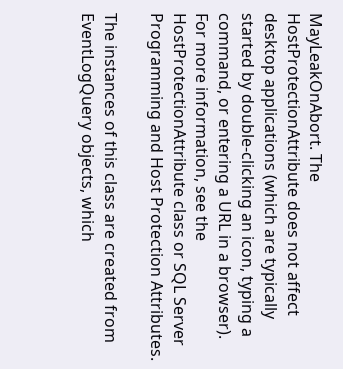MayLeakOnAbort. The HostProtectionAttribute does not affect desktop applications (which are typically started by double-clicking an icon, typing a command, or entering a URL in a browser). For more information, see the HostProtectionAttribute class or SQL Server Programming and Host Protection Attributes.

The instances of this class are created from EventLogQuery objects, which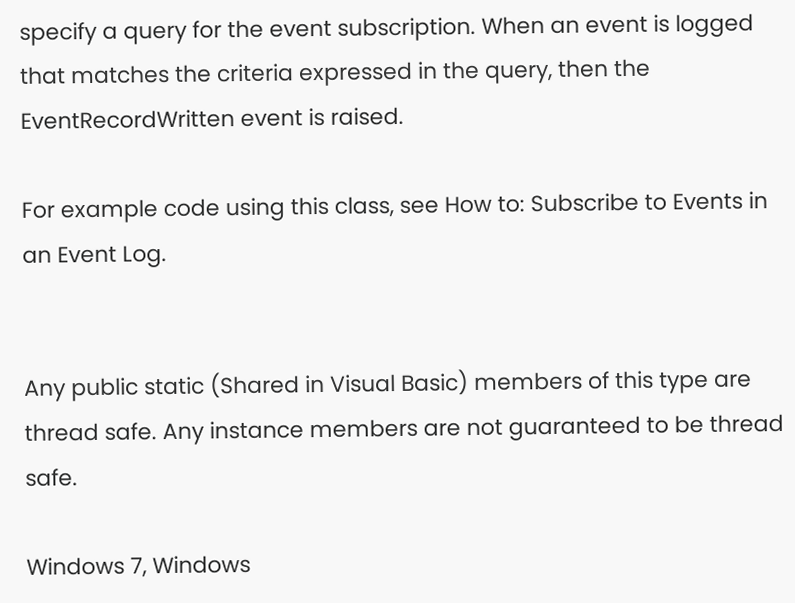specify a query for the event subscription. When an event is logged that matches the criteria expressed in the query, then the EventRecordWritten event is raised.

For example code using this class, see How to: Subscribe to Events in an Event Log.


Any public static (Shared in Visual Basic) members of this type are thread safe. Any instance members are not guaranteed to be thread safe.

Windows 7, Windows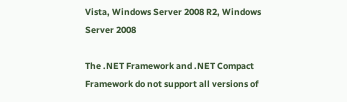Vista, Windows Server 2008 R2, Windows Server 2008

The .NET Framework and .NET Compact Framework do not support all versions of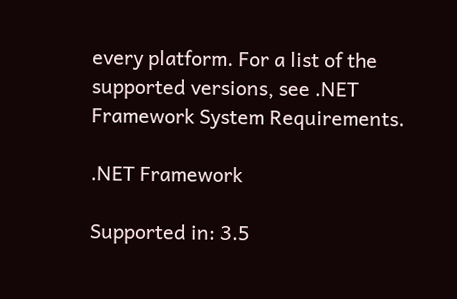every platform. For a list of the supported versions, see .NET Framework System Requirements.

.NET Framework

Supported in: 3.5